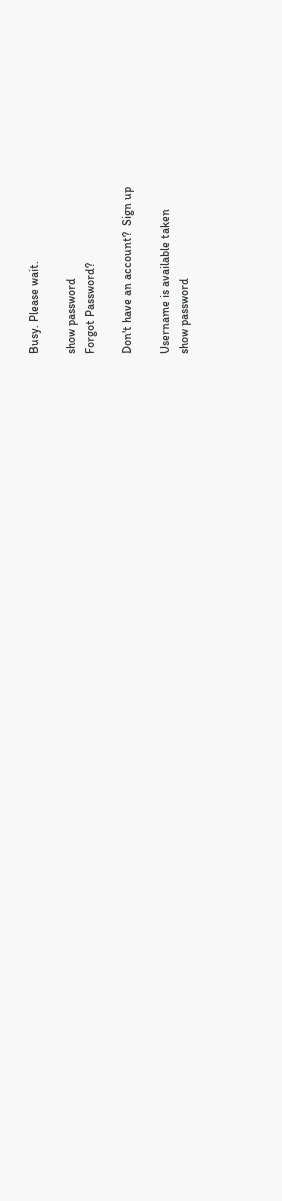Busy. Please wait.

show password
Forgot Password?

Don't have an account?  Sign up

Username is available taken
show password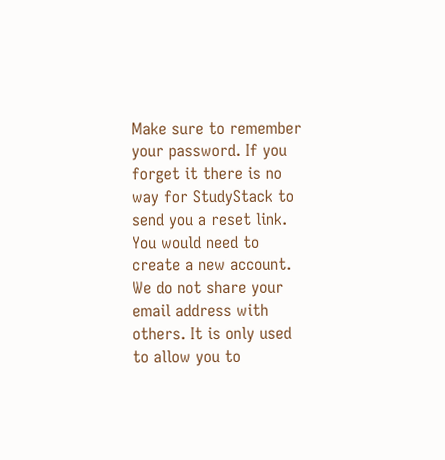Make sure to remember your password. If you forget it there is no way for StudyStack to send you a reset link. You would need to create a new account.
We do not share your email address with others. It is only used to allow you to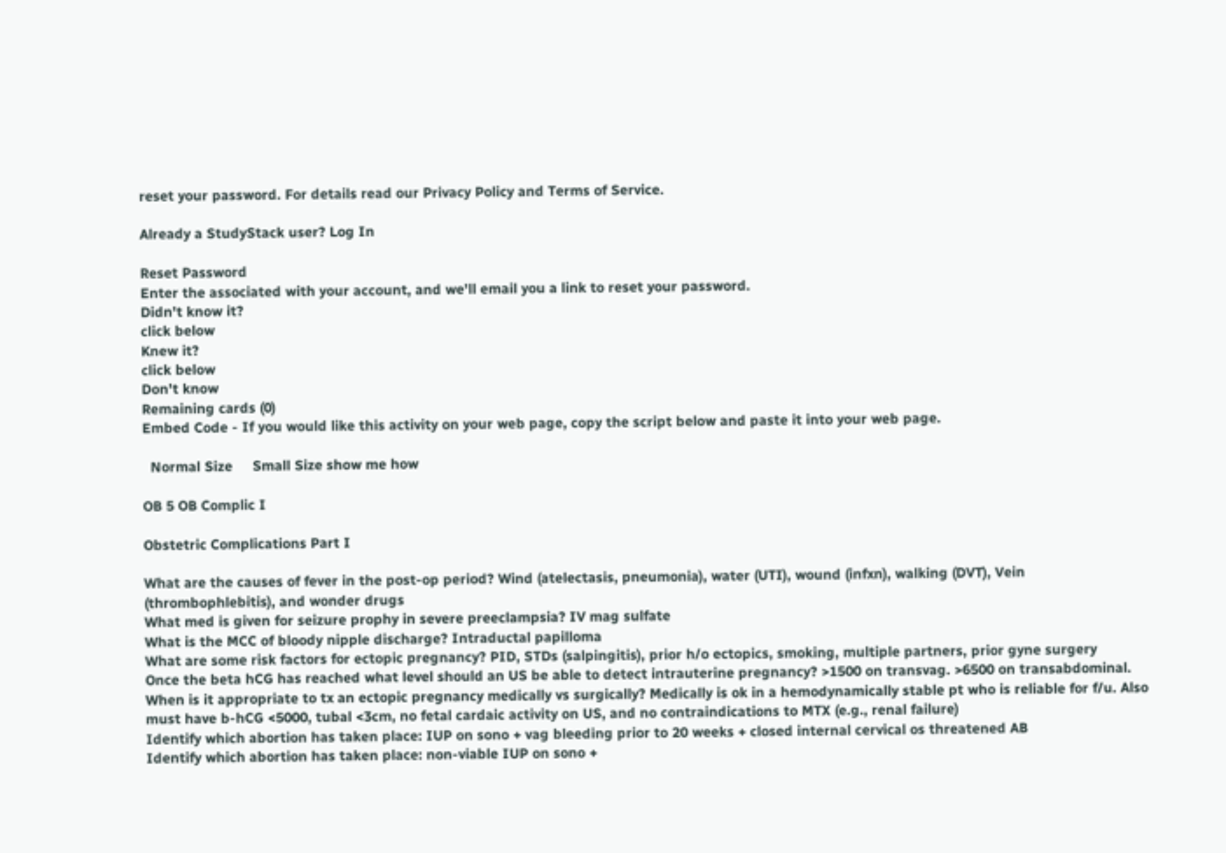reset your password. For details read our Privacy Policy and Terms of Service.

Already a StudyStack user? Log In

Reset Password
Enter the associated with your account, and we'll email you a link to reset your password.
Didn't know it?
click below
Knew it?
click below
Don't know
Remaining cards (0)
Embed Code - If you would like this activity on your web page, copy the script below and paste it into your web page.

  Normal Size     Small Size show me how

OB 5 OB Complic I

Obstetric Complications Part I

What are the causes of fever in the post-op period? Wind (atelectasis, pneumonia), water (UTI), wound (infxn), walking (DVT), Vein (thrombophlebitis), and wonder drugs
What med is given for seizure prophy in severe preeclampsia? IV mag sulfate
What is the MCC of bloody nipple discharge? Intraductal papilloma
What are some risk factors for ectopic pregnancy? PID, STDs (salpingitis), prior h/o ectopics, smoking, multiple partners, prior gyne surgery
Once the beta hCG has reached what level should an US be able to detect intrauterine pregnancy? >1500 on transvag. >6500 on transabdominal.
When is it appropriate to tx an ectopic pregnancy medically vs surgically? Medically is ok in a hemodynamically stable pt who is reliable for f/u. Also must have b-hCG <5000, tubal <3cm, no fetal cardaic activity on US, and no contraindications to MTX (e.g., renal failure)
Identify which abortion has taken place: IUP on sono + vag bleeding prior to 20 weeks + closed internal cervical os threatened AB
Identify which abortion has taken place: non-viable IUP on sono +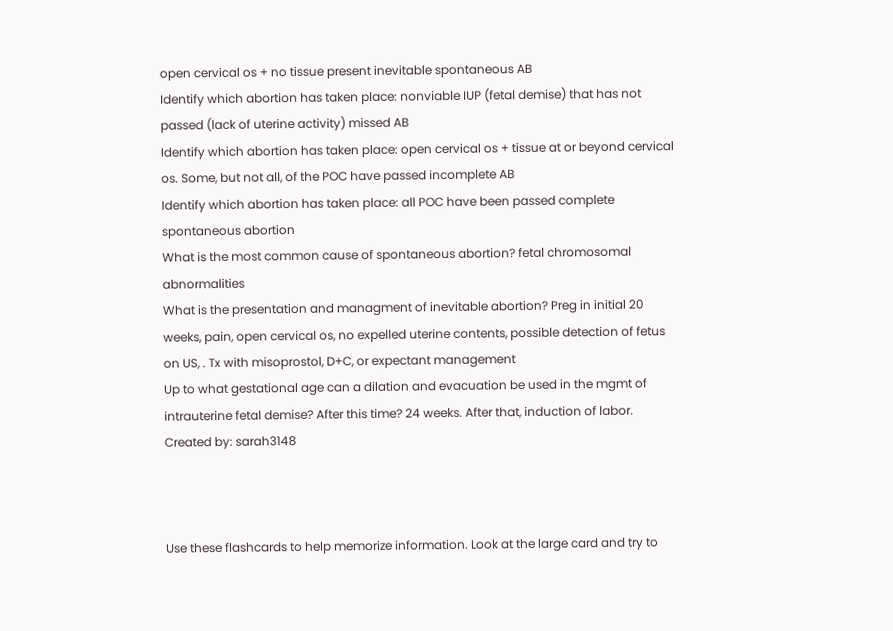open cervical os + no tissue present inevitable spontaneous AB
Identify which abortion has taken place: nonviable IUP (fetal demise) that has not passed (lack of uterine activity) missed AB
Identify which abortion has taken place: open cervical os + tissue at or beyond cervical os. Some, but not all, of the POC have passed incomplete AB
Identify which abortion has taken place: all POC have been passed complete spontaneous abortion
What is the most common cause of spontaneous abortion? fetal chromosomal abnormalities
What is the presentation and managment of inevitable abortion? Preg in initial 20 weeks, pain, open cervical os, no expelled uterine contents, possible detection of fetus on US, . Tx with misoprostol, D+C, or expectant management
Up to what gestational age can a dilation and evacuation be used in the mgmt of intrauterine fetal demise? After this time? 24 weeks. After that, induction of labor.
Created by: sarah3148



Use these flashcards to help memorize information. Look at the large card and try to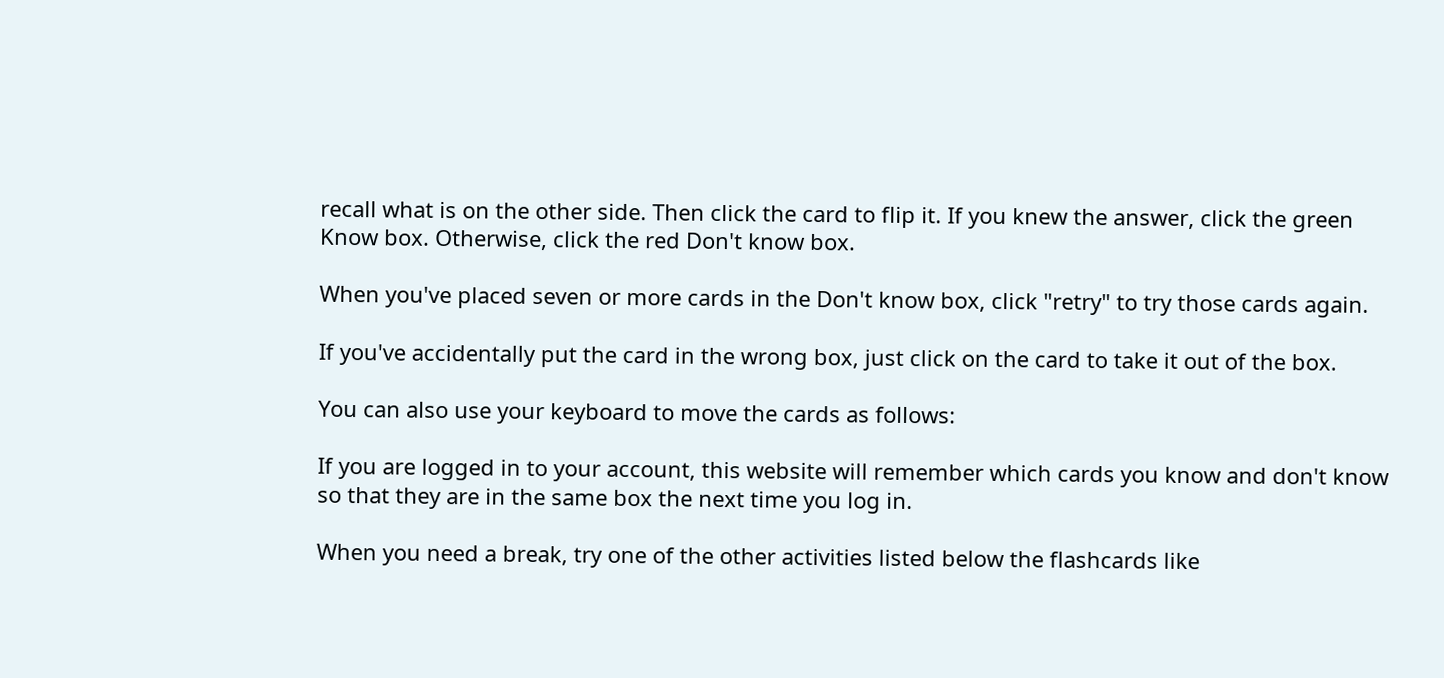recall what is on the other side. Then click the card to flip it. If you knew the answer, click the green Know box. Otherwise, click the red Don't know box.

When you've placed seven or more cards in the Don't know box, click "retry" to try those cards again.

If you've accidentally put the card in the wrong box, just click on the card to take it out of the box.

You can also use your keyboard to move the cards as follows:

If you are logged in to your account, this website will remember which cards you know and don't know so that they are in the same box the next time you log in.

When you need a break, try one of the other activities listed below the flashcards like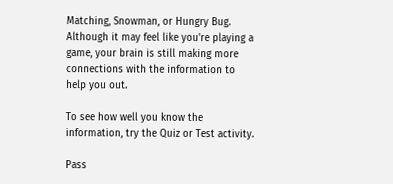Matching, Snowman, or Hungry Bug. Although it may feel like you're playing a game, your brain is still making more connections with the information to help you out.

To see how well you know the information, try the Quiz or Test activity.

Pass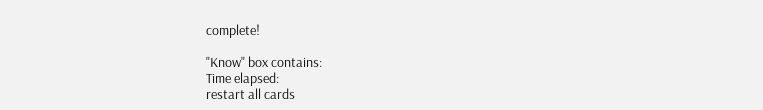complete!

"Know" box contains:
Time elapsed:
restart all cards